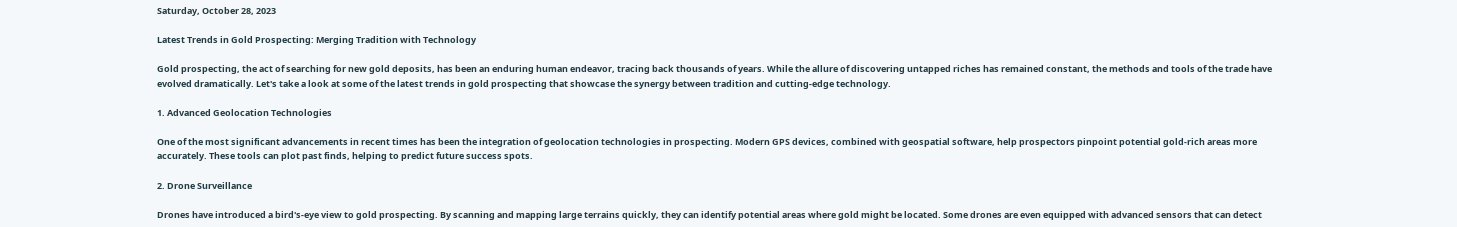Saturday, October 28, 2023

Latest Trends in Gold Prospecting: Merging Tradition with Technology

Gold prospecting, the act of searching for new gold deposits, has been an enduring human endeavor, tracing back thousands of years. While the allure of discovering untapped riches has remained constant, the methods and tools of the trade have evolved dramatically. Let's take a look at some of the latest trends in gold prospecting that showcase the synergy between tradition and cutting-edge technology.

1. Advanced Geolocation Technologies

One of the most significant advancements in recent times has been the integration of geolocation technologies in prospecting. Modern GPS devices, combined with geospatial software, help prospectors pinpoint potential gold-rich areas more accurately. These tools can plot past finds, helping to predict future success spots.

2. Drone Surveillance

Drones have introduced a bird's-eye view to gold prospecting. By scanning and mapping large terrains quickly, they can identify potential areas where gold might be located. Some drones are even equipped with advanced sensors that can detect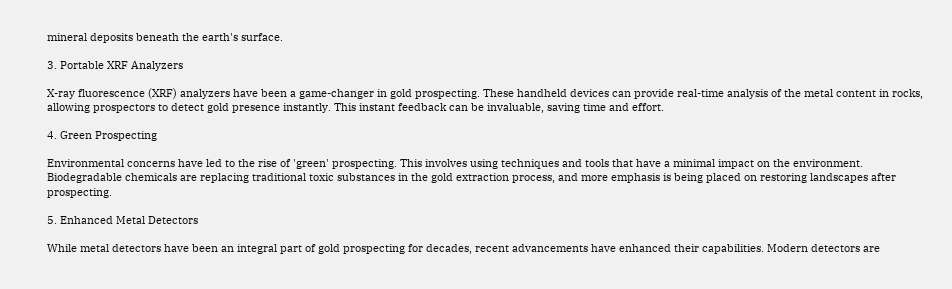mineral deposits beneath the earth's surface.

3. Portable XRF Analyzers

X-ray fluorescence (XRF) analyzers have been a game-changer in gold prospecting. These handheld devices can provide real-time analysis of the metal content in rocks, allowing prospectors to detect gold presence instantly. This instant feedback can be invaluable, saving time and effort.

4. Green Prospecting

Environmental concerns have led to the rise of 'green' prospecting. This involves using techniques and tools that have a minimal impact on the environment. Biodegradable chemicals are replacing traditional toxic substances in the gold extraction process, and more emphasis is being placed on restoring landscapes after prospecting.

5. Enhanced Metal Detectors

While metal detectors have been an integral part of gold prospecting for decades, recent advancements have enhanced their capabilities. Modern detectors are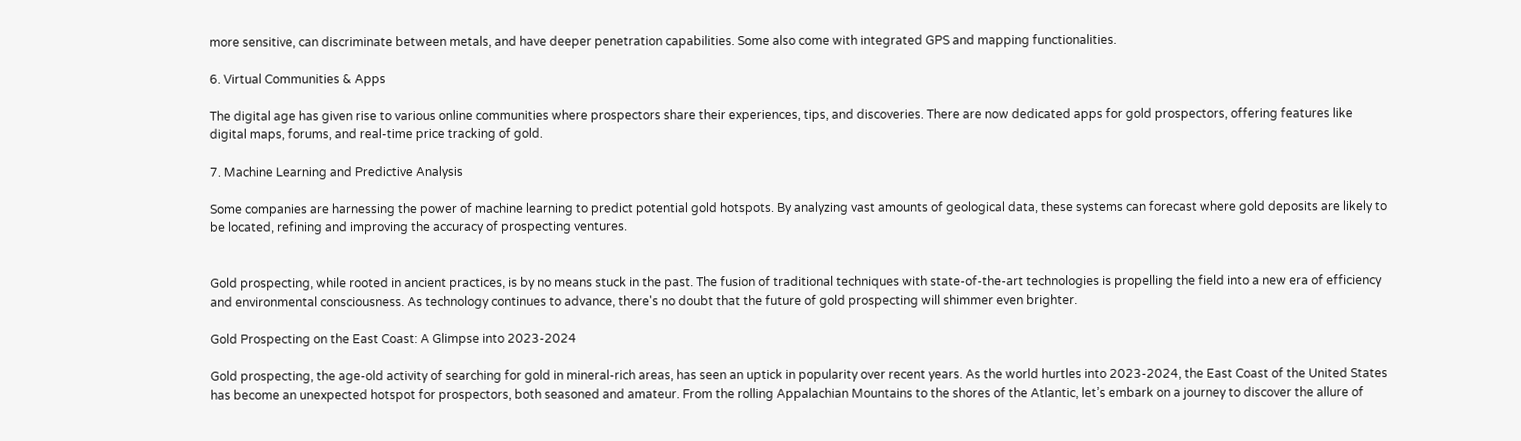more sensitive, can discriminate between metals, and have deeper penetration capabilities. Some also come with integrated GPS and mapping functionalities.

6. Virtual Communities & Apps

The digital age has given rise to various online communities where prospectors share their experiences, tips, and discoveries. There are now dedicated apps for gold prospectors, offering features like digital maps, forums, and real-time price tracking of gold.

7. Machine Learning and Predictive Analysis

Some companies are harnessing the power of machine learning to predict potential gold hotspots. By analyzing vast amounts of geological data, these systems can forecast where gold deposits are likely to be located, refining and improving the accuracy of prospecting ventures.


Gold prospecting, while rooted in ancient practices, is by no means stuck in the past. The fusion of traditional techniques with state-of-the-art technologies is propelling the field into a new era of efficiency and environmental consciousness. As technology continues to advance, there's no doubt that the future of gold prospecting will shimmer even brighter.

Gold Prospecting on the East Coast: A Glimpse into 2023-2024

Gold prospecting, the age-old activity of searching for gold in mineral-rich areas, has seen an uptick in popularity over recent years. As the world hurtles into 2023-2024, the East Coast of the United States has become an unexpected hotspot for prospectors, both seasoned and amateur. From the rolling Appalachian Mountains to the shores of the Atlantic, let’s embark on a journey to discover the allure of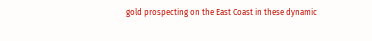gold prospecting on the East Coast in these dynamic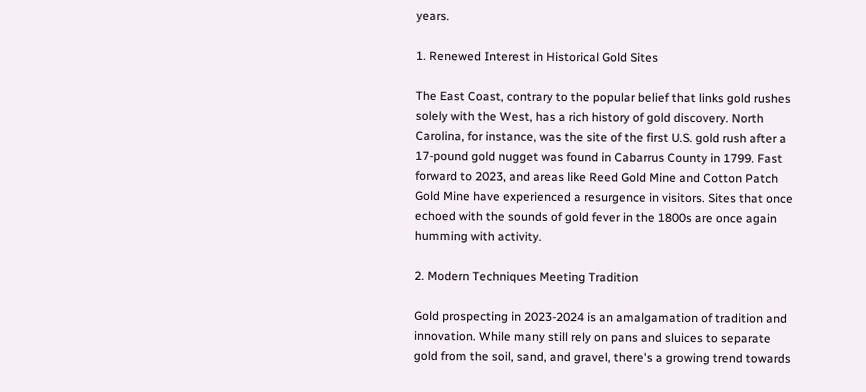years.

1. Renewed Interest in Historical Gold Sites

The East Coast, contrary to the popular belief that links gold rushes solely with the West, has a rich history of gold discovery. North Carolina, for instance, was the site of the first U.S. gold rush after a 17-pound gold nugget was found in Cabarrus County in 1799. Fast forward to 2023, and areas like Reed Gold Mine and Cotton Patch Gold Mine have experienced a resurgence in visitors. Sites that once echoed with the sounds of gold fever in the 1800s are once again humming with activity.

2. Modern Techniques Meeting Tradition

Gold prospecting in 2023-2024 is an amalgamation of tradition and innovation. While many still rely on pans and sluices to separate gold from the soil, sand, and gravel, there's a growing trend towards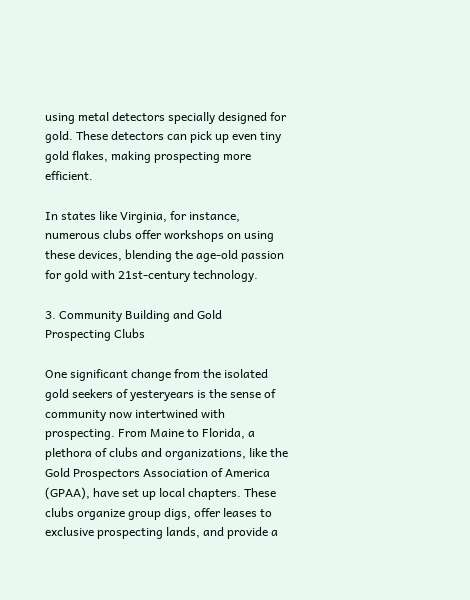using metal detectors specially designed for gold. These detectors can pick up even tiny gold flakes, making prospecting more efficient.

In states like Virginia, for instance, numerous clubs offer workshops on using these devices, blending the age-old passion for gold with 21st-century technology.

3. Community Building and Gold Prospecting Clubs

One significant change from the isolated gold seekers of yesteryears is the sense of community now intertwined with prospecting. From Maine to Florida, a plethora of clubs and organizations, like the Gold Prospectors Association of America (GPAA), have set up local chapters. These clubs organize group digs, offer leases to exclusive prospecting lands, and provide a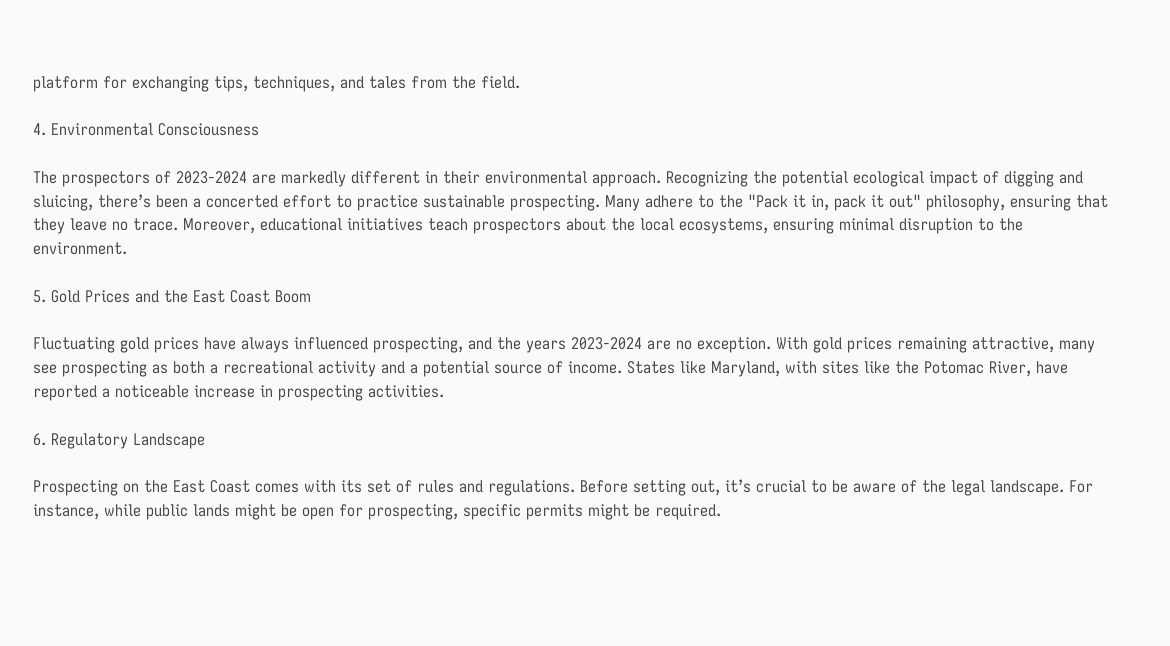platform for exchanging tips, techniques, and tales from the field.

4. Environmental Consciousness

The prospectors of 2023-2024 are markedly different in their environmental approach. Recognizing the potential ecological impact of digging and sluicing, there’s been a concerted effort to practice sustainable prospecting. Many adhere to the "Pack it in, pack it out" philosophy, ensuring that they leave no trace. Moreover, educational initiatives teach prospectors about the local ecosystems, ensuring minimal disruption to the environment.

5. Gold Prices and the East Coast Boom

Fluctuating gold prices have always influenced prospecting, and the years 2023-2024 are no exception. With gold prices remaining attractive, many see prospecting as both a recreational activity and a potential source of income. States like Maryland, with sites like the Potomac River, have reported a noticeable increase in prospecting activities.

6. Regulatory Landscape

Prospecting on the East Coast comes with its set of rules and regulations. Before setting out, it’s crucial to be aware of the legal landscape. For instance, while public lands might be open for prospecting, specific permits might be required.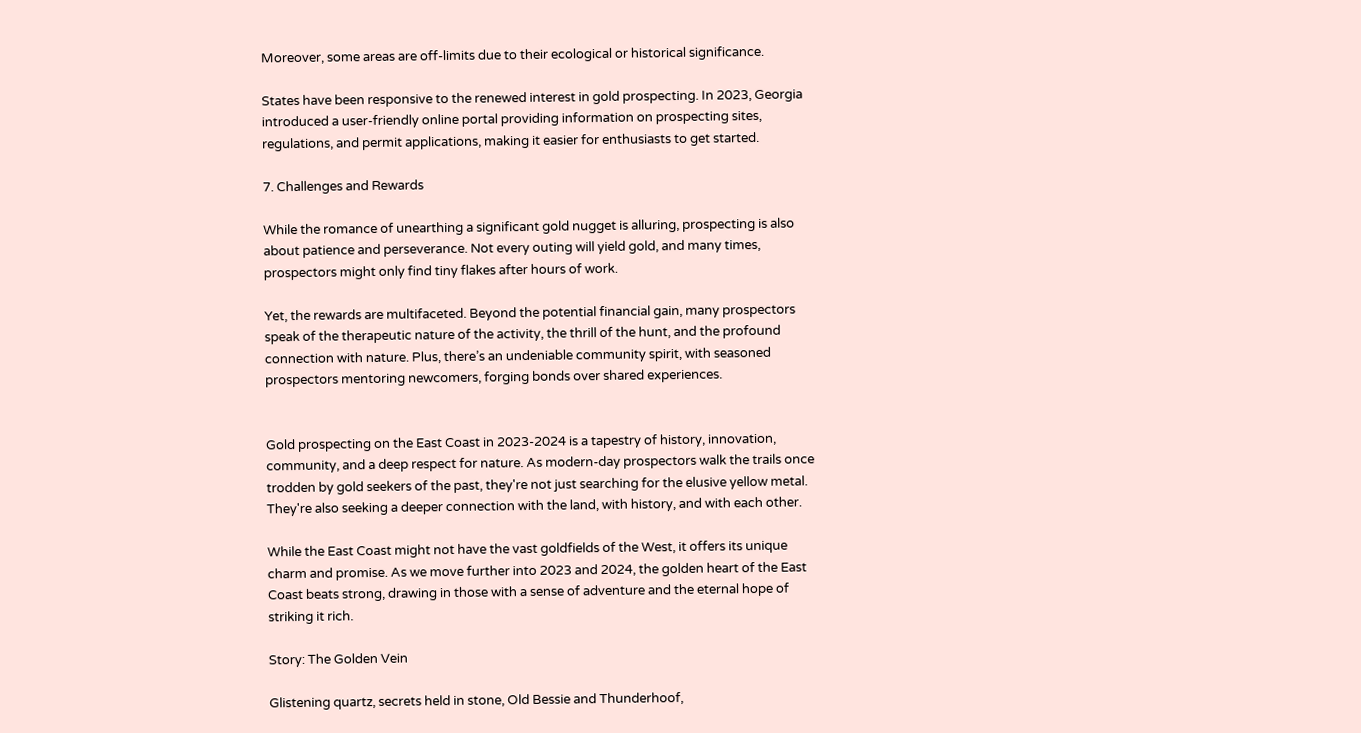Moreover, some areas are off-limits due to their ecological or historical significance.

States have been responsive to the renewed interest in gold prospecting. In 2023, Georgia introduced a user-friendly online portal providing information on prospecting sites, regulations, and permit applications, making it easier for enthusiasts to get started.

7. Challenges and Rewards

While the romance of unearthing a significant gold nugget is alluring, prospecting is also about patience and perseverance. Not every outing will yield gold, and many times, prospectors might only find tiny flakes after hours of work.

Yet, the rewards are multifaceted. Beyond the potential financial gain, many prospectors speak of the therapeutic nature of the activity, the thrill of the hunt, and the profound connection with nature. Plus, there’s an undeniable community spirit, with seasoned prospectors mentoring newcomers, forging bonds over shared experiences.


Gold prospecting on the East Coast in 2023-2024 is a tapestry of history, innovation, community, and a deep respect for nature. As modern-day prospectors walk the trails once trodden by gold seekers of the past, they're not just searching for the elusive yellow metal. They're also seeking a deeper connection with the land, with history, and with each other.

While the East Coast might not have the vast goldfields of the West, it offers its unique charm and promise. As we move further into 2023 and 2024, the golden heart of the East Coast beats strong, drawing in those with a sense of adventure and the eternal hope of striking it rich.

Story: The Golden Vein

Glistening quartz, secrets held in stone, Old Bessie and Thunderhoof,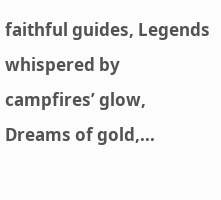faithful guides, Legends whispered by campfires’ glow, Dreams of gold,...